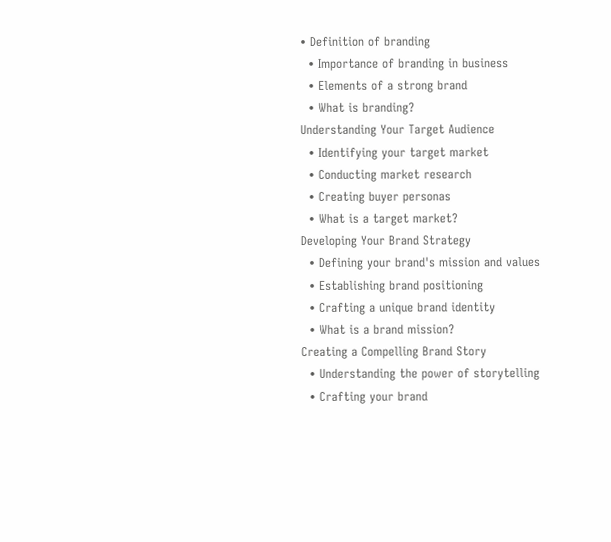• Definition of branding
  • Importance of branding in business
  • Elements of a strong brand
  • What is branding?
Understanding Your Target Audience
  • Identifying your target market
  • Conducting market research
  • Creating buyer personas
  • What is a target market?
Developing Your Brand Strategy
  • Defining your brand's mission and values
  • Establishing brand positioning
  • Crafting a unique brand identity
  • What is a brand mission?
Creating a Compelling Brand Story
  • Understanding the power of storytelling
  • Crafting your brand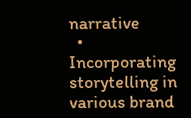narrative
  • Incorporating storytelling in various brand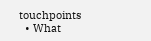touchpoints
  • What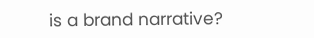is a brand narrative?